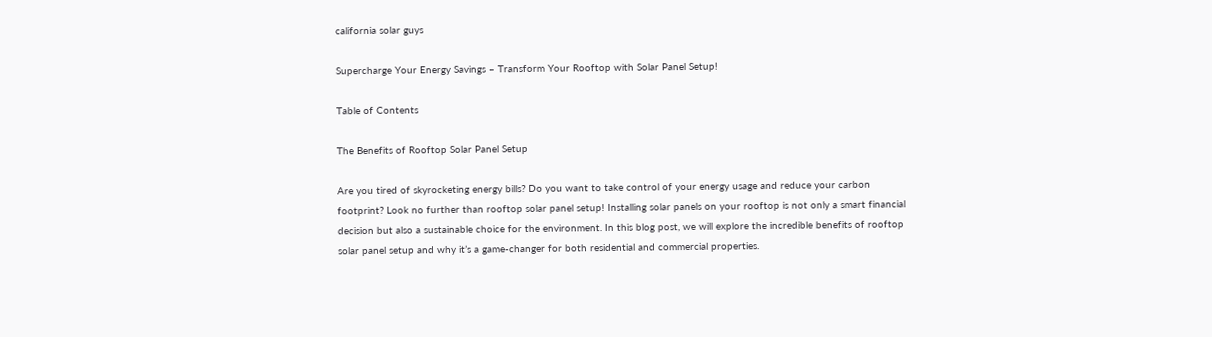california solar guys

Supercharge Your Energy Savings – Transform Your Rooftop with Solar Panel Setup!

Table of Contents

The Benefits of Rooftop Solar Panel Setup

Are you tired of skyrocketing energy bills? Do you want to take control of your energy usage and reduce your carbon footprint? Look no further than rooftop solar panel setup! Installing solar panels on your rooftop is not only a smart financial decision but also a sustainable choice for the environment. In this blog post, we will explore the incredible benefits of rooftop solar panel setup and why it’s a game-changer for both residential and commercial properties.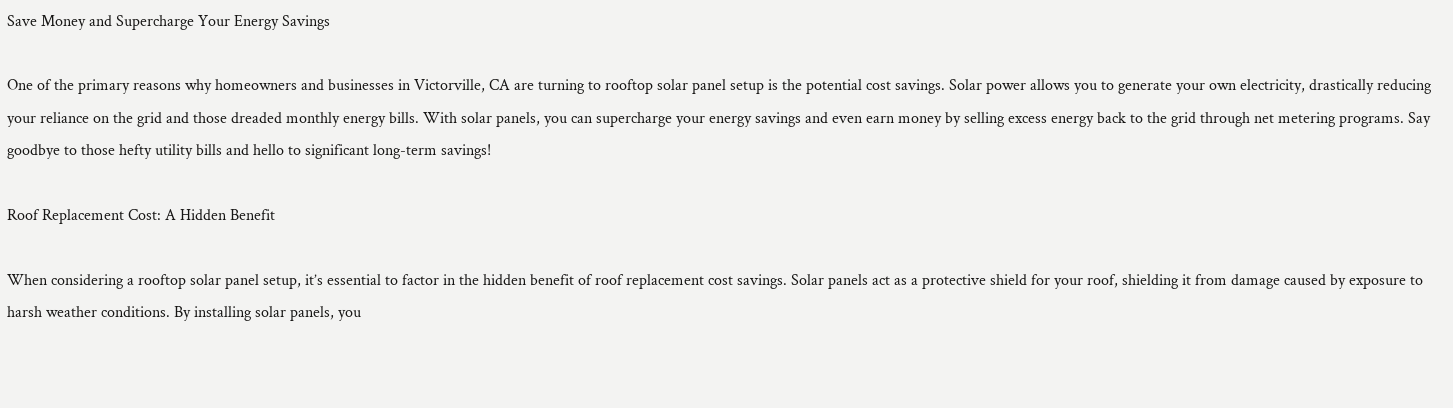Save Money and Supercharge Your Energy Savings

One of the primary reasons why homeowners and businesses in Victorville, CA are turning to rooftop solar panel setup is the potential cost savings. Solar power allows you to generate your own electricity, drastically reducing your reliance on the grid and those dreaded monthly energy bills. With solar panels, you can supercharge your energy savings and even earn money by selling excess energy back to the grid through net metering programs. Say goodbye to those hefty utility bills and hello to significant long-term savings!

Roof Replacement Cost: A Hidden Benefit

When considering a rooftop solar panel setup, it’s essential to factor in the hidden benefit of roof replacement cost savings. Solar panels act as a protective shield for your roof, shielding it from damage caused by exposure to harsh weather conditions. By installing solar panels, you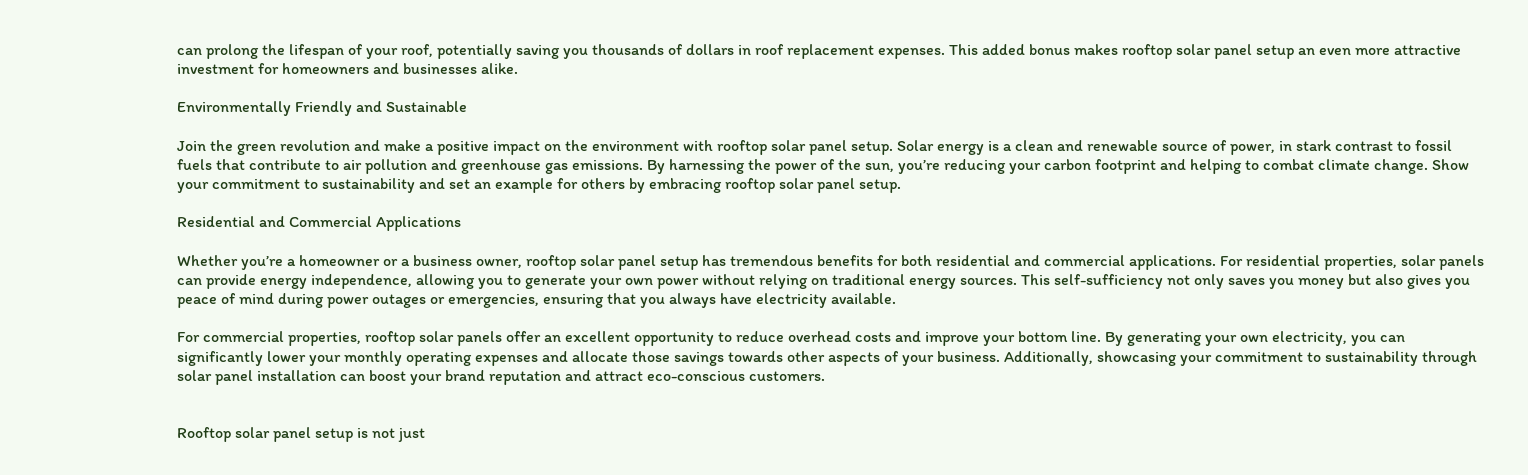can prolong the lifespan of your roof, potentially saving you thousands of dollars in roof replacement expenses. This added bonus makes rooftop solar panel setup an even more attractive investment for homeowners and businesses alike.

Environmentally Friendly and Sustainable

Join the green revolution and make a positive impact on the environment with rooftop solar panel setup. Solar energy is a clean and renewable source of power, in stark contrast to fossil fuels that contribute to air pollution and greenhouse gas emissions. By harnessing the power of the sun, you’re reducing your carbon footprint and helping to combat climate change. Show your commitment to sustainability and set an example for others by embracing rooftop solar panel setup.

Residential and Commercial Applications

Whether you’re a homeowner or a business owner, rooftop solar panel setup has tremendous benefits for both residential and commercial applications. For residential properties, solar panels can provide energy independence, allowing you to generate your own power without relying on traditional energy sources. This self-sufficiency not only saves you money but also gives you peace of mind during power outages or emergencies, ensuring that you always have electricity available.

For commercial properties, rooftop solar panels offer an excellent opportunity to reduce overhead costs and improve your bottom line. By generating your own electricity, you can significantly lower your monthly operating expenses and allocate those savings towards other aspects of your business. Additionally, showcasing your commitment to sustainability through solar panel installation can boost your brand reputation and attract eco-conscious customers.


Rooftop solar panel setup is not just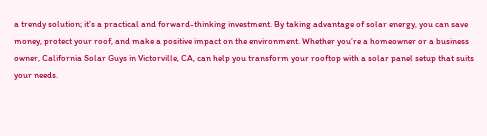a trendy solution; it’s a practical and forward-thinking investment. By taking advantage of solar energy, you can save money, protect your roof, and make a positive impact on the environment. Whether you’re a homeowner or a business owner, California Solar Guys in Victorville, CA, can help you transform your rooftop with a solar panel setup that suits your needs.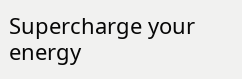Supercharge your energy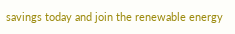savings today and join the renewable energy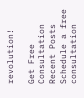revolution!

Get Free Consultation
Recent Posts
Schedule a free consultation